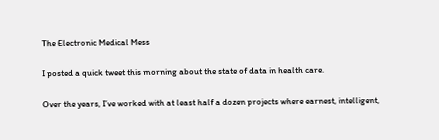The Electronic Medical Mess

I posted a quick tweet this morning about the state of data in health care.

Over the years, I’ve worked with at least half a dozen projects where earnest, intelligent,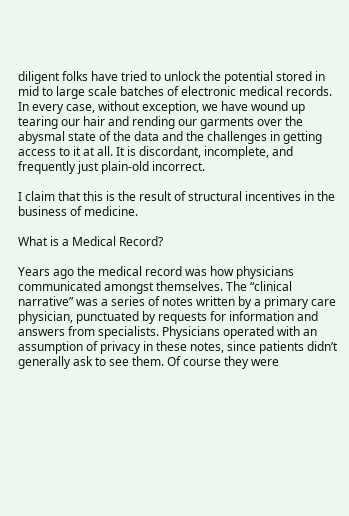diligent folks have tried to unlock the potential stored in mid to large scale batches of electronic medical records. In every case, without exception, we have wound up tearing our hair and rending our garments over the abysmal state of the data and the challenges in getting access to it at all. It is discordant, incomplete, and frequently just plain-old incorrect.

I claim that this is the result of structural incentives in the business of medicine.

What is a Medical Record?

Years ago the medical record was how physicians communicated amongst themselves. The “clinical narrative” was a series of notes written by a primary care physician, punctuated by requests for information and answers from specialists. Physicians operated with an assumption of privacy in these notes, since patients didn’t generally ask to see them. Of course they were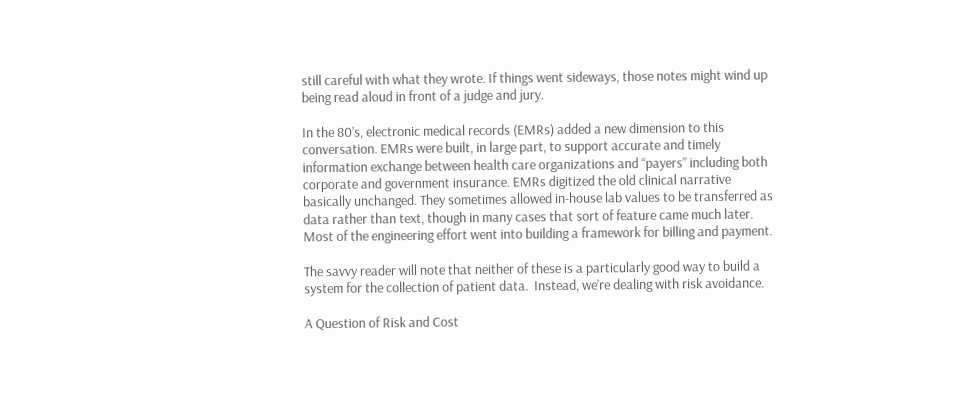still careful with what they wrote. If things went sideways, those notes might wind up being read aloud in front of a judge and jury.

In the 80’s, electronic medical records (EMRs) added a new dimension to this conversation. EMRs were built, in large part, to support accurate and timely information exchange between health care organizations and “payers” including both corporate and government insurance. EMRs digitized the old clinical narrative basically unchanged. They sometimes allowed in-house lab values to be transferred as data rather than text, though in many cases that sort of feature came much later. Most of the engineering effort went into building a framework for billing and payment.

The savvy reader will note that neither of these is a particularly good way to build a system for the collection of patient data.  Instead, we’re dealing with risk avoidance.

A Question of Risk and Cost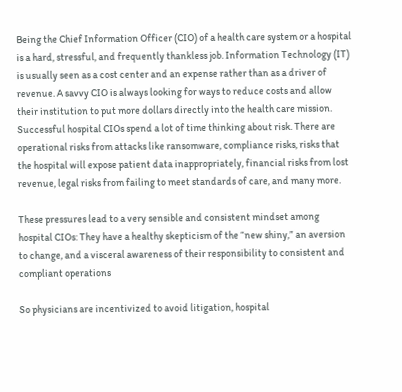Being the Chief Information Officer (CIO) of a health care system or a hospital is a hard, stressful, and frequently thankless job. Information Technology (IT) is usually seen as a cost center and an expense rather than as a driver of revenue. A savvy CIO is always looking for ways to reduce costs and allow their institution to put more dollars directly into the health care mission. Successful hospital CIOs spend a lot of time thinking about risk. There are operational risks from attacks like ransomware, compliance risks, risks that the hospital will expose patient data inappropriately, financial risks from lost revenue, legal risks from failing to meet standards of care, and many more.

These pressures lead to a very sensible and consistent mindset among hospital CIOs: They have a healthy skepticism of the “new shiny,” an aversion to change, and a visceral awareness of their responsibility to consistent and compliant operations

So physicians are incentivized to avoid litigation, hospital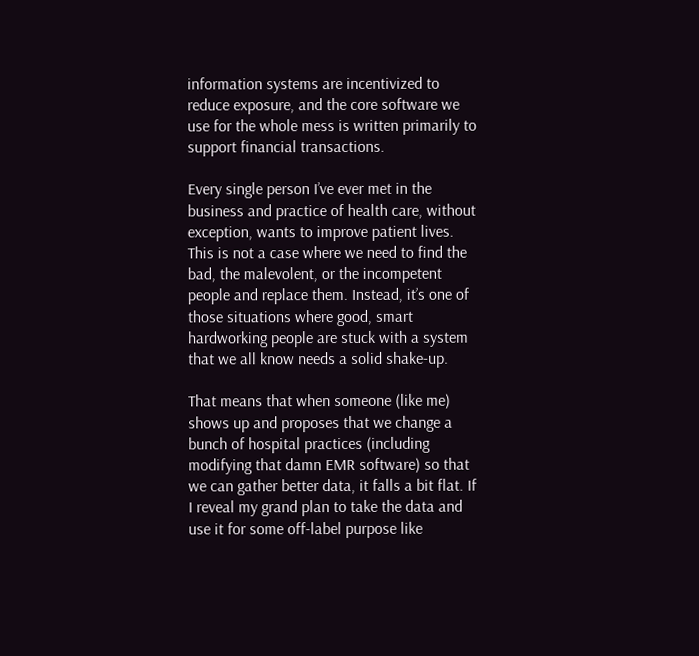information systems are incentivized to reduce exposure, and the core software we use for the whole mess is written primarily to support financial transactions.

Every single person I’ve ever met in the business and practice of health care, without exception, wants to improve patient lives. This is not a case where we need to find the bad, the malevolent, or the incompetent people and replace them. Instead, it’s one of those situations where good, smart hardworking people are stuck with a system that we all know needs a solid shake-up.

That means that when someone (like me) shows up and proposes that we change a bunch of hospital practices (including modifying that damn EMR software) so that we can gather better data, it falls a bit flat. If I reveal my grand plan to take the data and use it for some off-label purpose like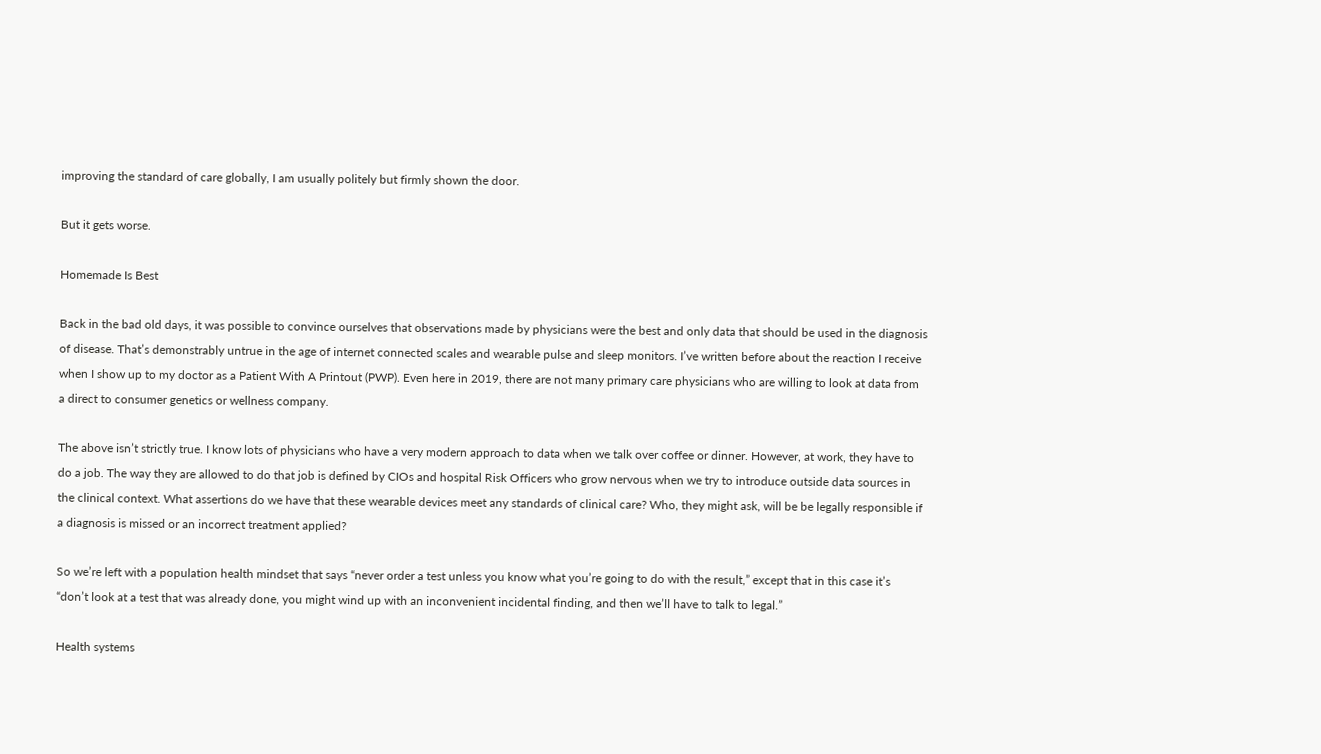improving the standard of care globally, I am usually politely but firmly shown the door.

But it gets worse.

Homemade Is Best

Back in the bad old days, it was possible to convince ourselves that observations made by physicians were the best and only data that should be used in the diagnosis of disease. That’s demonstrably untrue in the age of internet connected scales and wearable pulse and sleep monitors. I’ve written before about the reaction I receive when I show up to my doctor as a Patient With A Printout (PWP). Even here in 2019, there are not many primary care physicians who are willing to look at data from a direct to consumer genetics or wellness company.

The above isn’t strictly true. I know lots of physicians who have a very modern approach to data when we talk over coffee or dinner. However, at work, they have to do a job. The way they are allowed to do that job is defined by CIOs and hospital Risk Officers who grow nervous when we try to introduce outside data sources in the clinical context. What assertions do we have that these wearable devices meet any standards of clinical care? Who, they might ask, will be be legally responsible if a diagnosis is missed or an incorrect treatment applied?

So we’re left with a population health mindset that says “never order a test unless you know what you’re going to do with the result,” except that in this case it’s “don’t look at a test that was already done, you might wind up with an inconvenient incidental finding, and then we’ll have to talk to legal.”

Health systems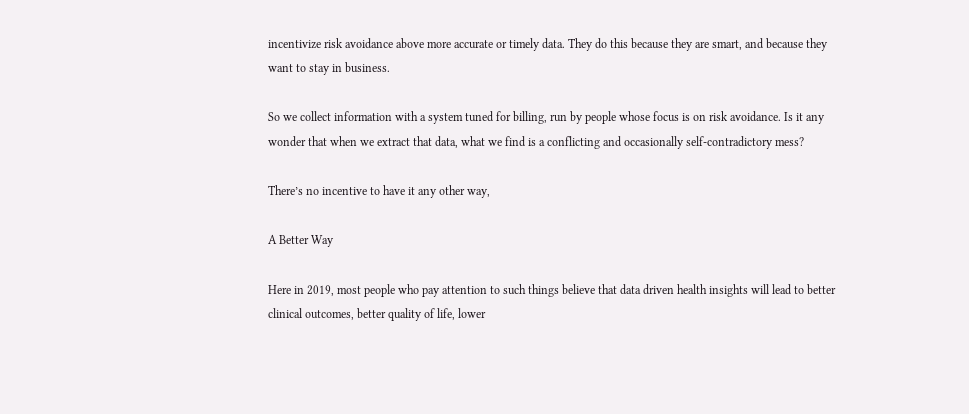incentivize risk avoidance above more accurate or timely data. They do this because they are smart, and because they want to stay in business.

So we collect information with a system tuned for billing, run by people whose focus is on risk avoidance. Is it any wonder that when we extract that data, what we find is a conflicting and occasionally self-contradictory mess?

There’s no incentive to have it any other way,

A Better Way

Here in 2019, most people who pay attention to such things believe that data driven health insights will lead to better clinical outcomes, better quality of life, lower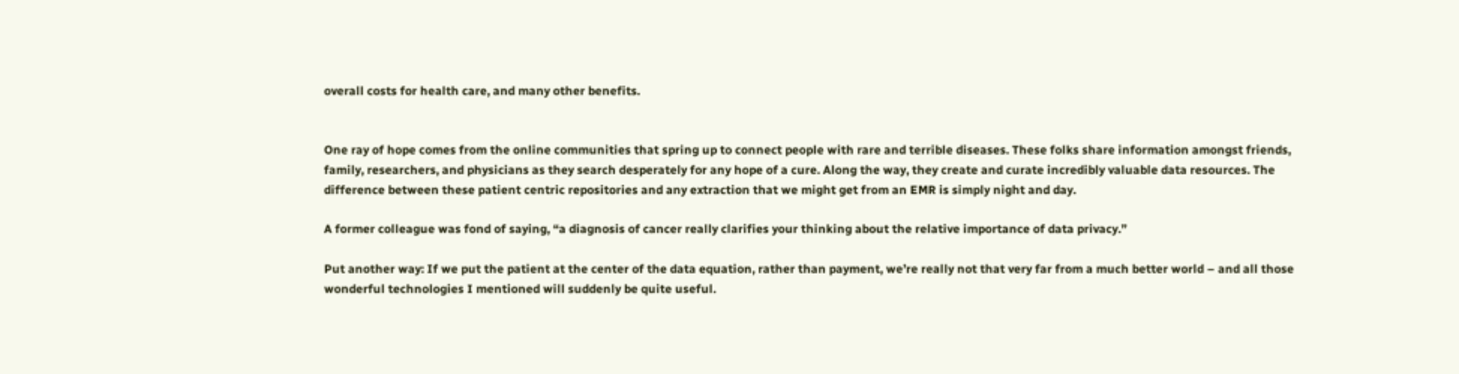overall costs for health care, and many other benefits.


One ray of hope comes from the online communities that spring up to connect people with rare and terrible diseases. These folks share information amongst friends, family, researchers, and physicians as they search desperately for any hope of a cure. Along the way, they create and curate incredibly valuable data resources. The difference between these patient centric repositories and any extraction that we might get from an EMR is simply night and day.

A former colleague was fond of saying, “a diagnosis of cancer really clarifies your thinking about the relative importance of data privacy.”

Put another way: If we put the patient at the center of the data equation, rather than payment, we’re really not that very far from a much better world – and all those wonderful technologies I mentioned will suddenly be quite useful.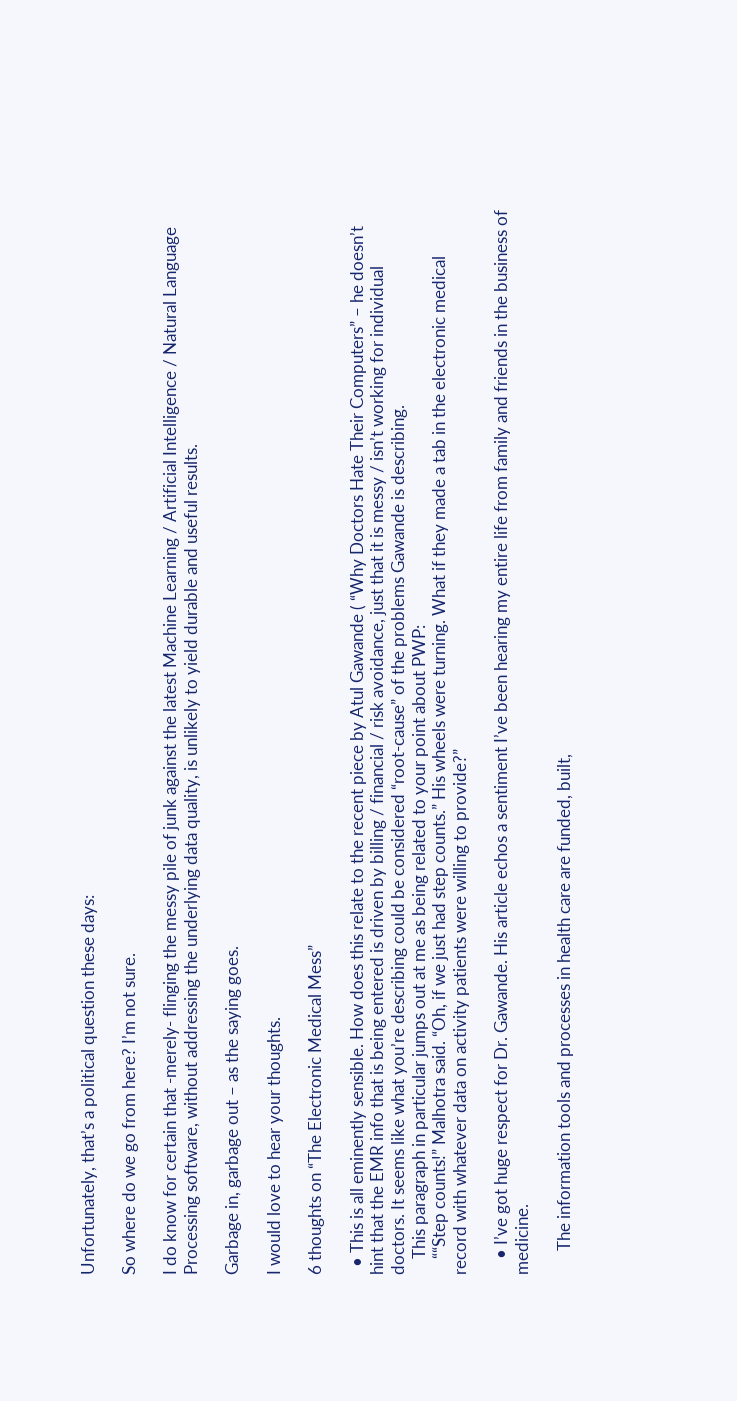Unfortunately, that’s a political question these days:

So where do we go from here? I’m not sure.

I do know for certain that -merely- flinging the messy pile of junk against the latest Machine Learning / Artificial Intelligence / Natural Language Processing software, without addressing the underlying data quality, is unlikely to yield durable and useful results.

Garbage in, garbage out – as the saying goes.

I would love to hear your thoughts.

6 thoughts on “The Electronic Medical Mess”

  • This is all eminently sensible. How does this relate to the recent piece by Atul Gawande ( “Why Doctors Hate Their Computers” – he doesn’t hint that the EMR info that is being entered is driven by billing / financial / risk avoidance, just that it is messy / isn’t working for individual doctors. It seems like what you’re describing could be considered “root-cause” of the problems Gawande is describing.
    This paragraph in particular jumps out at me as being related to your point about PWP:
    ““Step counts!” Malhotra said. “Oh, if we just had step counts.” His wheels were turning. What if they made a tab in the electronic medical record with whatever data on activity patients were willing to provide?”

    • I’ve got huge respect for Dr. Gawande. His article echos a sentiment I’ve been hearing my entire life from family and friends in the business of medicine.

      The information tools and processes in health care are funded, built,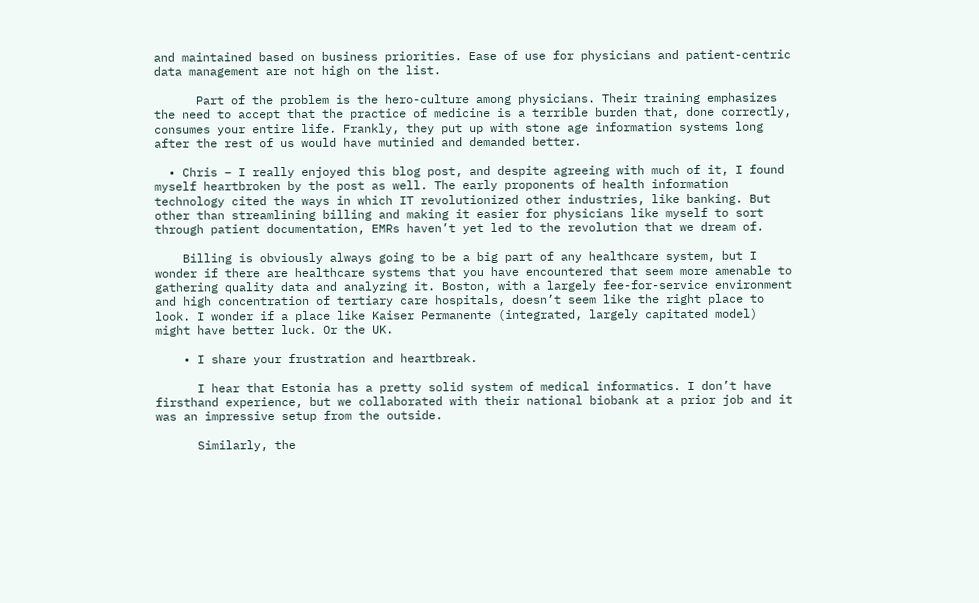and maintained based on business priorities. Ease of use for physicians and patient-centric data management are not high on the list.

      Part of the problem is the hero-culture among physicians. Their training emphasizes the need to accept that the practice of medicine is a terrible burden that, done correctly, consumes your entire life. Frankly, they put up with stone age information systems long after the rest of us would have mutinied and demanded better.

  • Chris – I really enjoyed this blog post, and despite agreeing with much of it, I found myself heartbroken by the post as well. The early proponents of health information technology cited the ways in which IT revolutionized other industries, like banking. But other than streamlining billing and making it easier for physicians like myself to sort through patient documentation, EMRs haven’t yet led to the revolution that we dream of.

    Billing is obviously always going to be a big part of any healthcare system, but I wonder if there are healthcare systems that you have encountered that seem more amenable to gathering quality data and analyzing it. Boston, with a largely fee-for-service environment and high concentration of tertiary care hospitals, doesn’t seem like the right place to look. I wonder if a place like Kaiser Permanente (integrated, largely capitated model) might have better luck. Or the UK.

    • I share your frustration and heartbreak.

      I hear that Estonia has a pretty solid system of medical informatics. I don’t have firsthand experience, but we collaborated with their national biobank at a prior job and it was an impressive setup from the outside.

      Similarly, the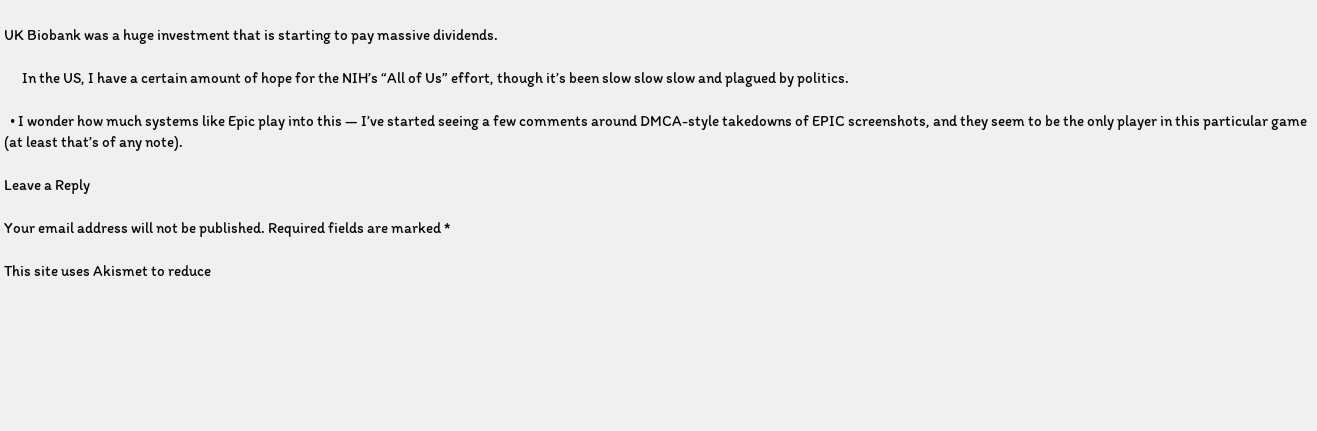UK Biobank was a huge investment that is starting to pay massive dividends.

      In the US, I have a certain amount of hope for the NIH’s “All of Us” effort, though it’s been slow slow slow and plagued by politics.

  • I wonder how much systems like Epic play into this — I’ve started seeing a few comments around DMCA-style takedowns of EPIC screenshots, and they seem to be the only player in this particular game (at least that’s of any note).

Leave a Reply

Your email address will not be published. Required fields are marked *

This site uses Akismet to reduce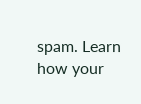spam. Learn how your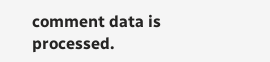comment data is processed.